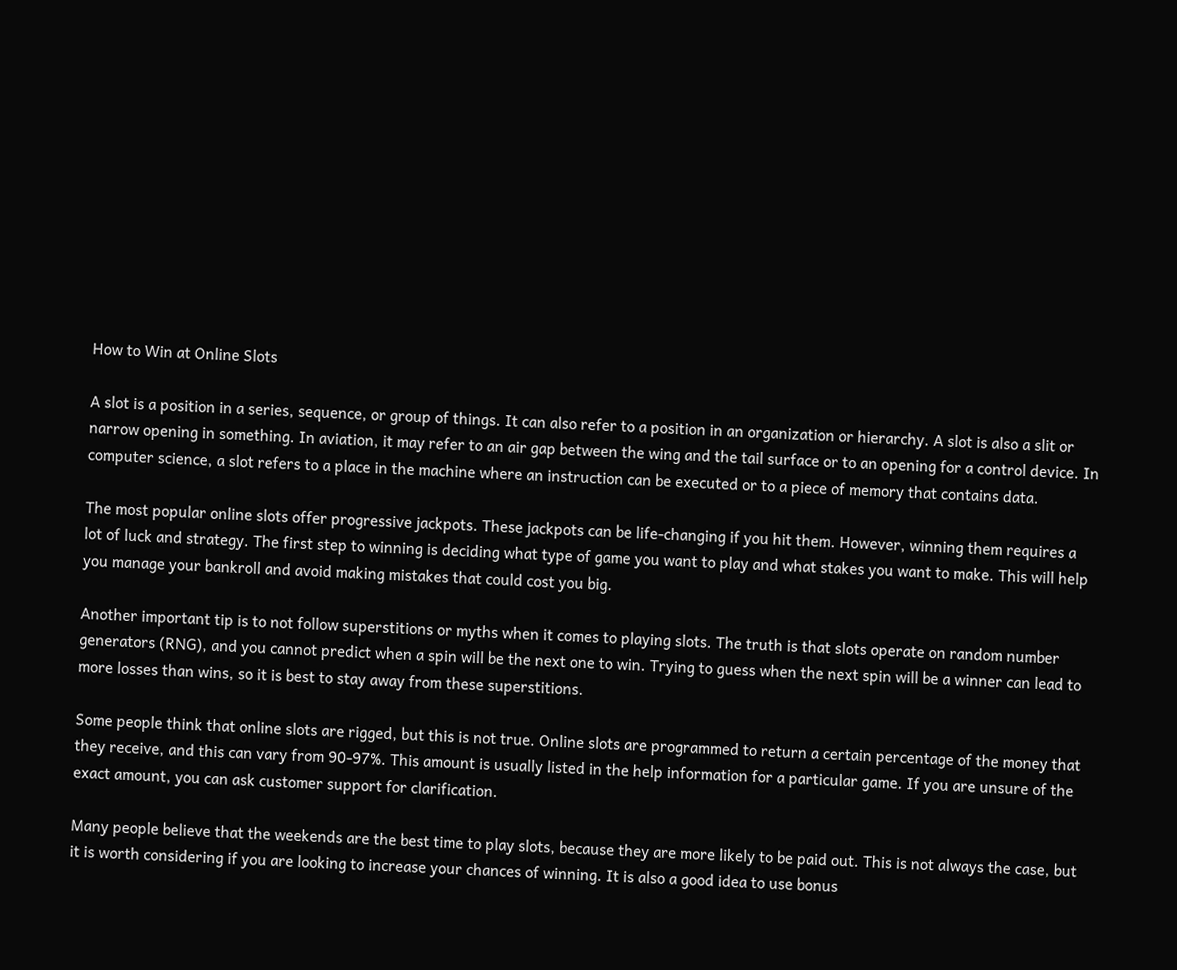How to Win at Online Slots

A slot is a position in a series, sequence, or group of things. It can also refer to a position in an organization or hierarchy. A slot is also a slit or narrow opening in something. In aviation, it may refer to an air gap between the wing and the tail surface or to an opening for a control device. In computer science, a slot refers to a place in the machine where an instruction can be executed or to a piece of memory that contains data.

The most popular online slots offer progressive jackpots. These jackpots can be life-changing if you hit them. However, winning them requires a lot of luck and strategy. The first step to winning is deciding what type of game you want to play and what stakes you want to make. This will help you manage your bankroll and avoid making mistakes that could cost you big.

Another important tip is to not follow superstitions or myths when it comes to playing slots. The truth is that slots operate on random number generators (RNG), and you cannot predict when a spin will be the next one to win. Trying to guess when the next spin will be a winner can lead to more losses than wins, so it is best to stay away from these superstitions.

Some people think that online slots are rigged, but this is not true. Online slots are programmed to return a certain percentage of the money that they receive, and this can vary from 90-97%. This amount is usually listed in the help information for a particular game. If you are unsure of the exact amount, you can ask customer support for clarification.

Many people believe that the weekends are the best time to play slots, because they are more likely to be paid out. This is not always the case, but it is worth considering if you are looking to increase your chances of winning. It is also a good idea to use bonus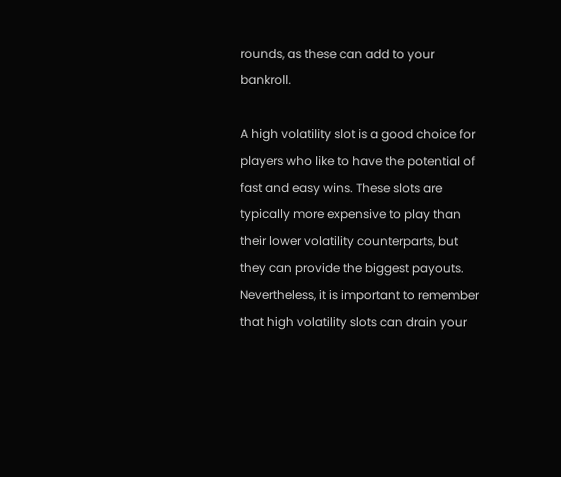rounds, as these can add to your bankroll.

A high volatility slot is a good choice for players who like to have the potential of fast and easy wins. These slots are typically more expensive to play than their lower volatility counterparts, but they can provide the biggest payouts. Nevertheless, it is important to remember that high volatility slots can drain your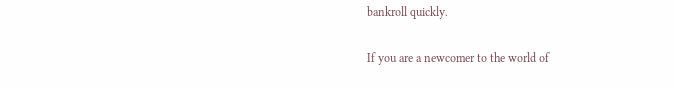bankroll quickly.

If you are a newcomer to the world of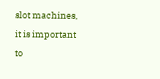slot machines, it is important to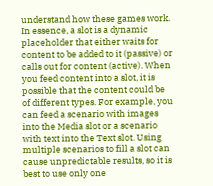understand how these games work. In essence, a slot is a dynamic placeholder that either waits for content to be added to it (passive) or calls out for content (active). When you feed content into a slot, it is possible that the content could be of different types. For example, you can feed a scenario with images into the Media slot or a scenario with text into the Text slot. Using multiple scenarios to fill a slot can cause unpredictable results, so it is best to use only one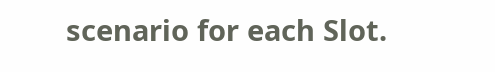scenario for each Slot.